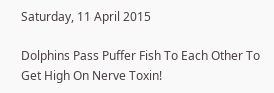Saturday, 11 April 2015

Dolphins Pass Puffer Fish To Each Other To Get High On Nerve Toxin!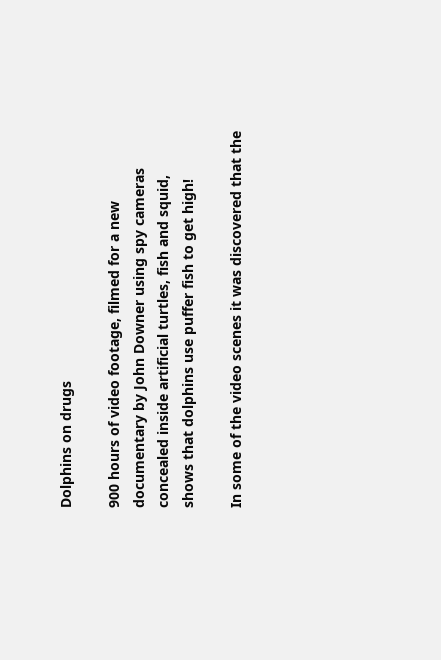Dolphins on drugs

900 hours of video footage, filmed for a new documentary by John Downer using spy cameras concealed inside artificial turtles, fish and squid, shows that dolphins use puffer fish to get high!

In some of the video scenes it was discovered that the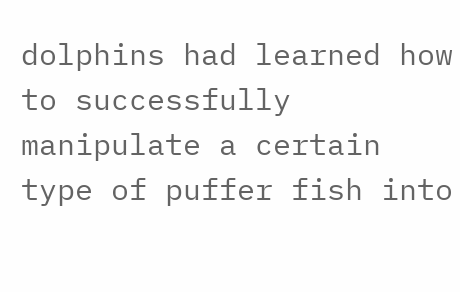dolphins had learned how to successfully manipulate a certain type of puffer fish into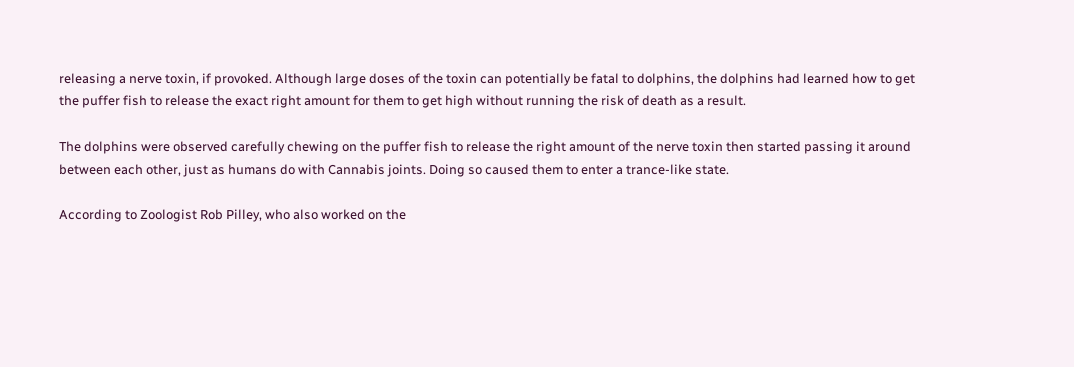releasing a nerve toxin, if provoked. Although large doses of the toxin can potentially be fatal to dolphins, the dolphins had learned how to get the puffer fish to release the exact right amount for them to get high without running the risk of death as a result.

The dolphins were observed carefully chewing on the puffer fish to release the right amount of the nerve toxin then started passing it around between each other, just as humans do with Cannabis joints. Doing so caused them to enter a trance-like state.

According to Zoologist Rob Pilley, who also worked on the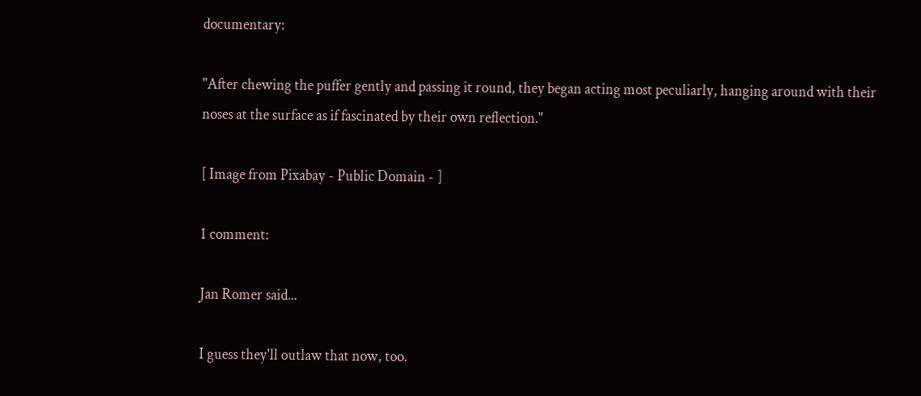documentary:

"After chewing the puffer gently and passing it round, they began acting most peculiarly, hanging around with their noses at the surface as if fascinated by their own reflection."

[ Image from Pixabay - Public Domain - ]

1 comment:

Jan Romer said...

I guess they'll outlaw that now, too.